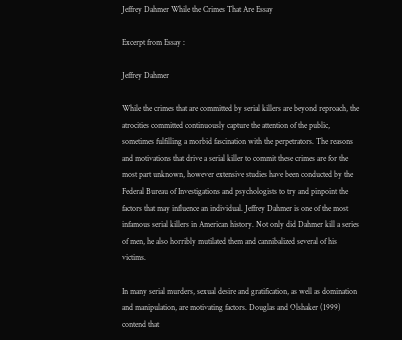Jeffrey Dahmer While the Crimes That Are Essay

Excerpt from Essay :

Jeffrey Dahmer

While the crimes that are committed by serial killers are beyond reproach, the atrocities committed continuously capture the attention of the public, sometimes fulfilling a morbid fascination with the perpetrators. The reasons and motivations that drive a serial killer to commit these crimes are for the most part unknown, however extensive studies have been conducted by the Federal Bureau of Investigations and psychologists to try and pinpoint the factors that may influence an individual. Jeffrey Dahmer is one of the most infamous serial killers in American history. Not only did Dahmer kill a series of men, he also horribly mutilated them and cannibalized several of his victims.

In many serial murders, sexual desire and gratification, as well as domination and manipulation, are motivating factors. Douglas and Olshaker (1999) contend that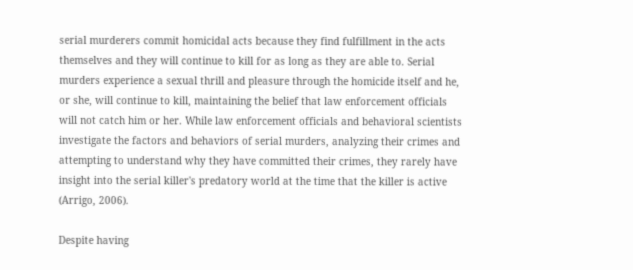serial murderers commit homicidal acts because they find fulfillment in the acts themselves and they will continue to kill for as long as they are able to. Serial murders experience a sexual thrill and pleasure through the homicide itself and he, or she, will continue to kill, maintaining the belief that law enforcement officials will not catch him or her. While law enforcement officials and behavioral scientists investigate the factors and behaviors of serial murders, analyzing their crimes and attempting to understand why they have committed their crimes, they rarely have insight into the serial killer's predatory world at the time that the killer is active (Arrigo, 2006).

Despite having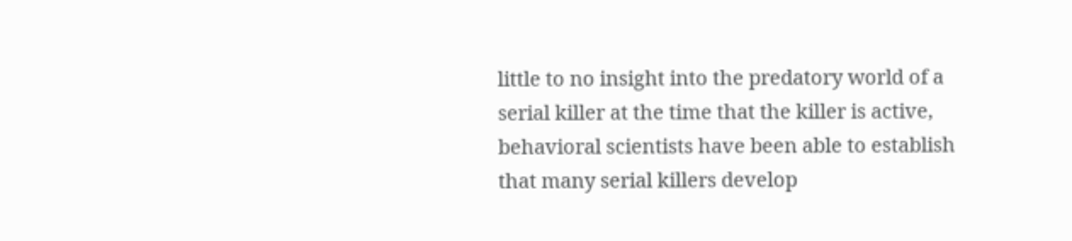little to no insight into the predatory world of a serial killer at the time that the killer is active, behavioral scientists have been able to establish that many serial killers develop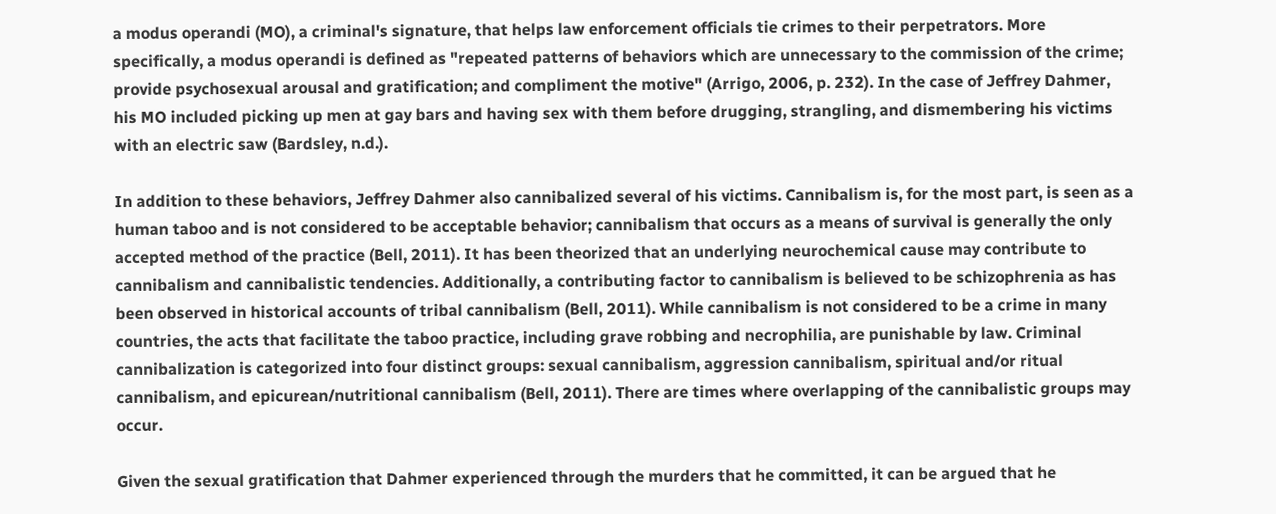a modus operandi (MO), a criminal's signature, that helps law enforcement officials tie crimes to their perpetrators. More specifically, a modus operandi is defined as "repeated patterns of behaviors which are unnecessary to the commission of the crime; provide psychosexual arousal and gratification; and compliment the motive" (Arrigo, 2006, p. 232). In the case of Jeffrey Dahmer, his MO included picking up men at gay bars and having sex with them before drugging, strangling, and dismembering his victims with an electric saw (Bardsley, n.d.).

In addition to these behaviors, Jeffrey Dahmer also cannibalized several of his victims. Cannibalism is, for the most part, is seen as a human taboo and is not considered to be acceptable behavior; cannibalism that occurs as a means of survival is generally the only accepted method of the practice (Bell, 2011). It has been theorized that an underlying neurochemical cause may contribute to cannibalism and cannibalistic tendencies. Additionally, a contributing factor to cannibalism is believed to be schizophrenia as has been observed in historical accounts of tribal cannibalism (Bell, 2011). While cannibalism is not considered to be a crime in many countries, the acts that facilitate the taboo practice, including grave robbing and necrophilia, are punishable by law. Criminal cannibalization is categorized into four distinct groups: sexual cannibalism, aggression cannibalism, spiritual and/or ritual cannibalism, and epicurean/nutritional cannibalism (Bell, 2011). There are times where overlapping of the cannibalistic groups may occur.

Given the sexual gratification that Dahmer experienced through the murders that he committed, it can be argued that he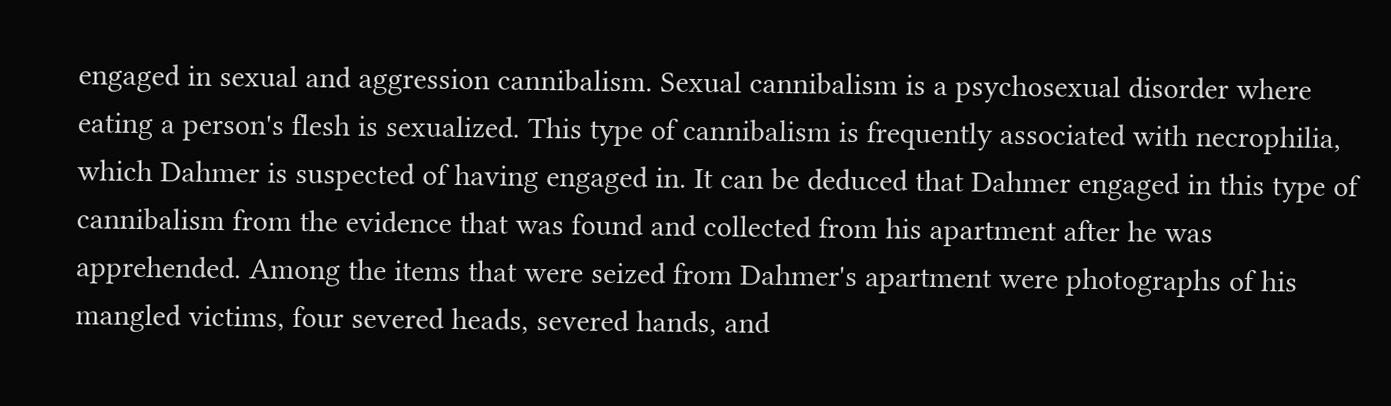engaged in sexual and aggression cannibalism. Sexual cannibalism is a psychosexual disorder where eating a person's flesh is sexualized. This type of cannibalism is frequently associated with necrophilia, which Dahmer is suspected of having engaged in. It can be deduced that Dahmer engaged in this type of cannibalism from the evidence that was found and collected from his apartment after he was apprehended. Among the items that were seized from Dahmer's apartment were photographs of his mangled victims, four severed heads, severed hands, and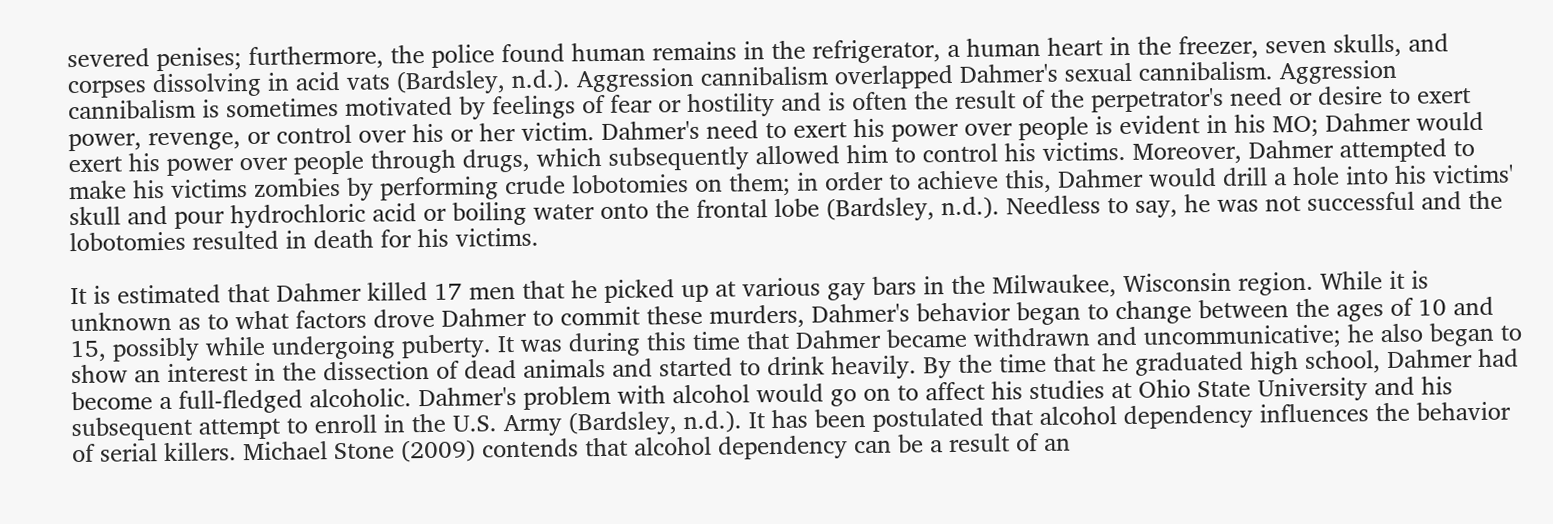severed penises; furthermore, the police found human remains in the refrigerator, a human heart in the freezer, seven skulls, and corpses dissolving in acid vats (Bardsley, n.d.). Aggression cannibalism overlapped Dahmer's sexual cannibalism. Aggression cannibalism is sometimes motivated by feelings of fear or hostility and is often the result of the perpetrator's need or desire to exert power, revenge, or control over his or her victim. Dahmer's need to exert his power over people is evident in his MO; Dahmer would exert his power over people through drugs, which subsequently allowed him to control his victims. Moreover, Dahmer attempted to make his victims zombies by performing crude lobotomies on them; in order to achieve this, Dahmer would drill a hole into his victims' skull and pour hydrochloric acid or boiling water onto the frontal lobe (Bardsley, n.d.). Needless to say, he was not successful and the lobotomies resulted in death for his victims.

It is estimated that Dahmer killed 17 men that he picked up at various gay bars in the Milwaukee, Wisconsin region. While it is unknown as to what factors drove Dahmer to commit these murders, Dahmer's behavior began to change between the ages of 10 and 15, possibly while undergoing puberty. It was during this time that Dahmer became withdrawn and uncommunicative; he also began to show an interest in the dissection of dead animals and started to drink heavily. By the time that he graduated high school, Dahmer had become a full-fledged alcoholic. Dahmer's problem with alcohol would go on to affect his studies at Ohio State University and his subsequent attempt to enroll in the U.S. Army (Bardsley, n.d.). It has been postulated that alcohol dependency influences the behavior of serial killers. Michael Stone (2009) contends that alcohol dependency can be a result of an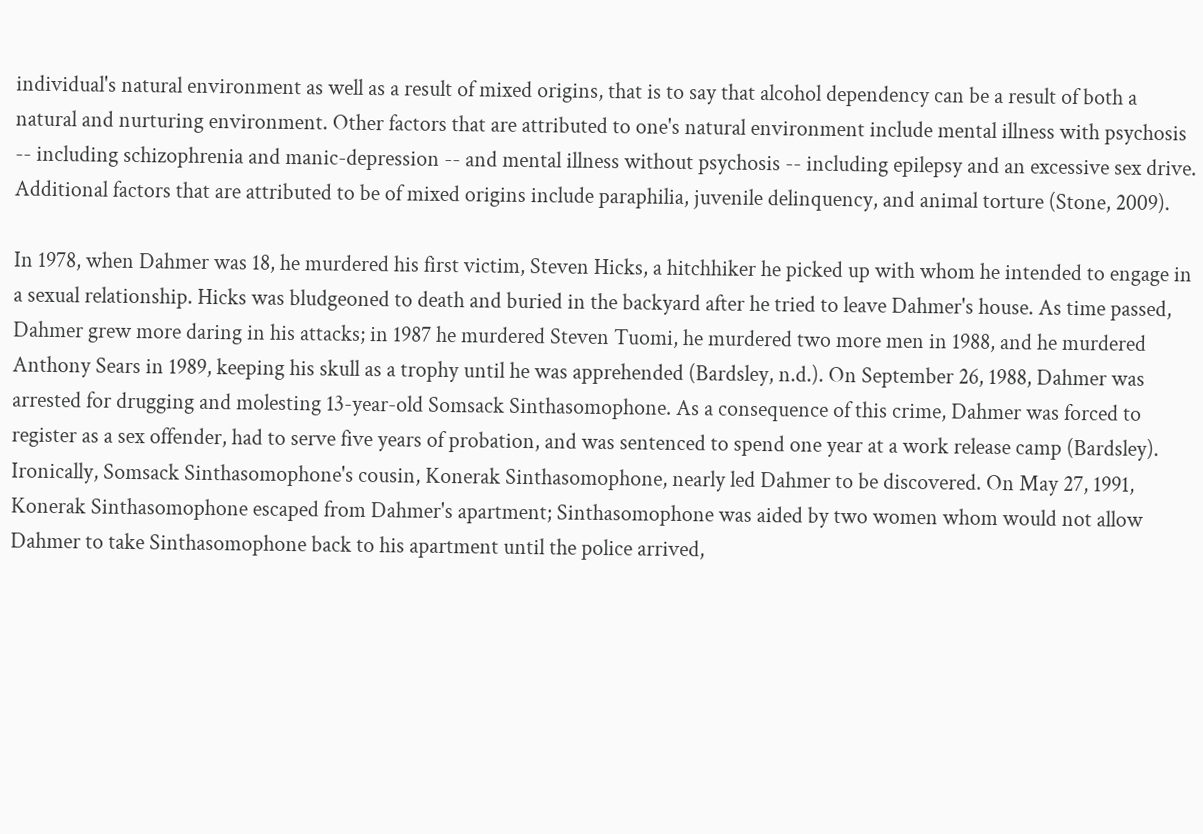individual's natural environment as well as a result of mixed origins, that is to say that alcohol dependency can be a result of both a natural and nurturing environment. Other factors that are attributed to one's natural environment include mental illness with psychosis -- including schizophrenia and manic-depression -- and mental illness without psychosis -- including epilepsy and an excessive sex drive. Additional factors that are attributed to be of mixed origins include paraphilia, juvenile delinquency, and animal torture (Stone, 2009).

In 1978, when Dahmer was 18, he murdered his first victim, Steven Hicks, a hitchhiker he picked up with whom he intended to engage in a sexual relationship. Hicks was bludgeoned to death and buried in the backyard after he tried to leave Dahmer's house. As time passed, Dahmer grew more daring in his attacks; in 1987 he murdered Steven Tuomi, he murdered two more men in 1988, and he murdered Anthony Sears in 1989, keeping his skull as a trophy until he was apprehended (Bardsley, n.d.). On September 26, 1988, Dahmer was arrested for drugging and molesting 13-year-old Somsack Sinthasomophone. As a consequence of this crime, Dahmer was forced to register as a sex offender, had to serve five years of probation, and was sentenced to spend one year at a work release camp (Bardsley). Ironically, Somsack Sinthasomophone's cousin, Konerak Sinthasomophone, nearly led Dahmer to be discovered. On May 27, 1991, Konerak Sinthasomophone escaped from Dahmer's apartment; Sinthasomophone was aided by two women whom would not allow Dahmer to take Sinthasomophone back to his apartment until the police arrived,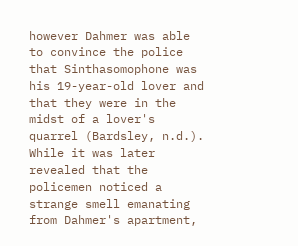however Dahmer was able to convince the police that Sinthasomophone was his 19-year-old lover and that they were in the midst of a lover's quarrel (Bardsley, n.d.). While it was later revealed that the policemen noticed a strange smell emanating from Dahmer's apartment,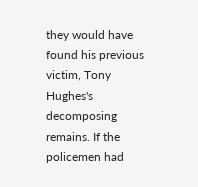they would have found his previous victim, Tony Hughes's decomposing remains. If the policemen had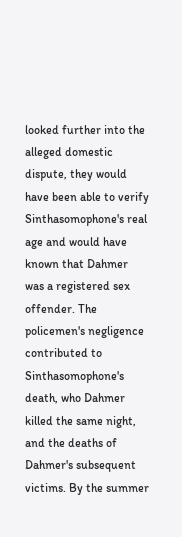looked further into the alleged domestic dispute, they would have been able to verify Sinthasomophone's real age and would have known that Dahmer was a registered sex offender. The policemen's negligence contributed to Sinthasomophone's death, who Dahmer killed the same night, and the deaths of Dahmer's subsequent victims. By the summer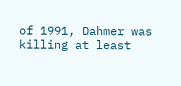of 1991, Dahmer was killing at least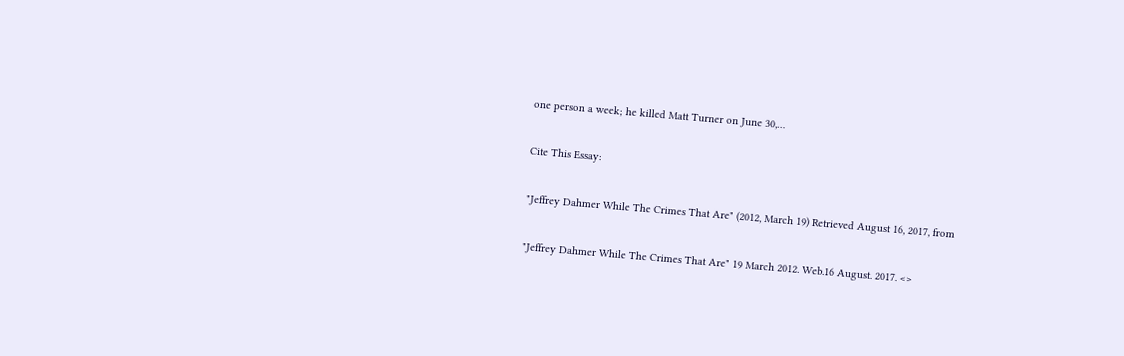one person a week; he killed Matt Turner on June 30,…

Cite This Essay:

"Jeffrey Dahmer While The Crimes That Are" (2012, March 19) Retrieved August 16, 2017, from

"Jeffrey Dahmer While The Crimes That Are" 19 March 2012. Web.16 August. 2017. <>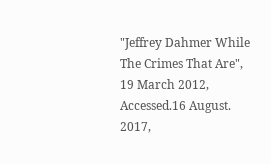"Jeffrey Dahmer While The Crimes That Are", 19 March 2012, Accessed.16 August. 2017,